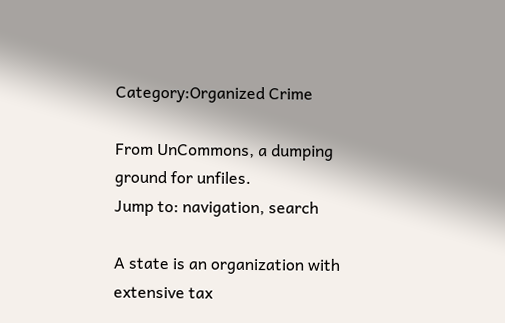Category:Organized Crime

From UnCommons, a dumping ground for unfiles.
Jump to: navigation, search

A state is an organization with extensive tax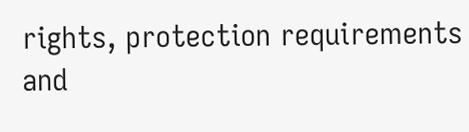rights, protection requirements and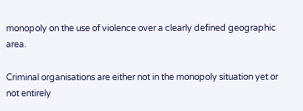monopoly on the use of violence over a clearly defined geographic area.

Criminal organisations are either not in the monopoly situation yet or not entirely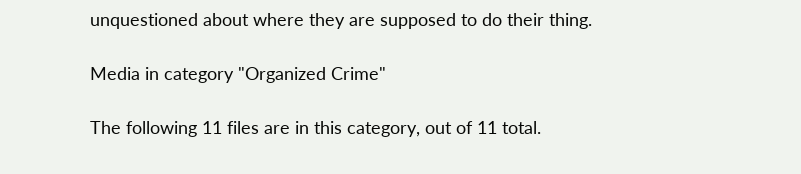unquestioned about where they are supposed to do their thing.

Media in category "Organized Crime"

The following 11 files are in this category, out of 11 total.